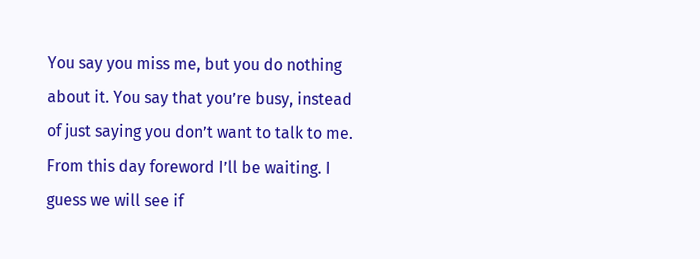You say you miss me, but you do nothing about it. You say that you’re busy, instead of just saying you don’t want to talk to me. From this day foreword I’ll be waiting. I guess we will see if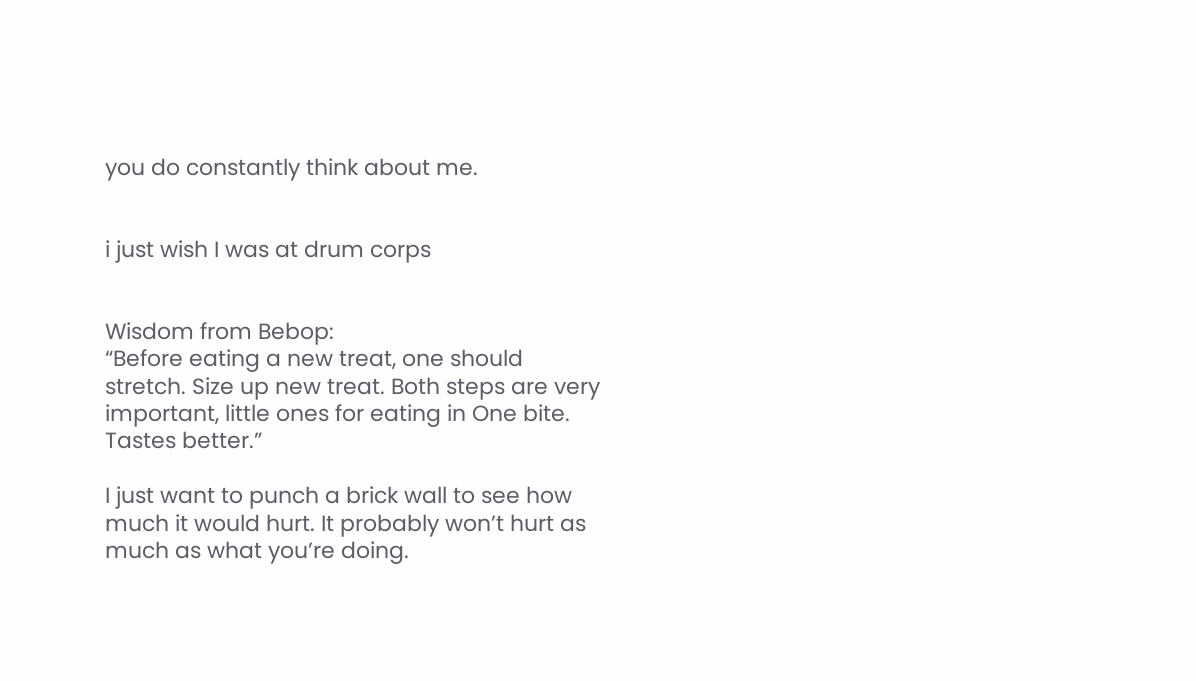you do constantly think about me.


i just wish I was at drum corps


Wisdom from Bebop:
“Before eating a new treat, one should stretch. Size up new treat. Both steps are very important, little ones for eating in One bite. Tastes better.”

I just want to punch a brick wall to see how much it would hurt. It probably won’t hurt as much as what you’re doing.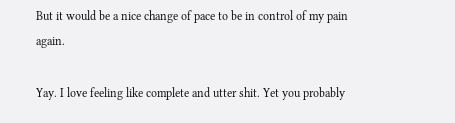But it would be a nice change of pace to be in control of my pain again.

Yay. I love feeling like complete and utter shit. Yet you probably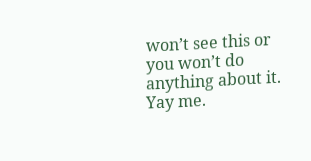won’t see this or you won’t do anything about it. Yay me.